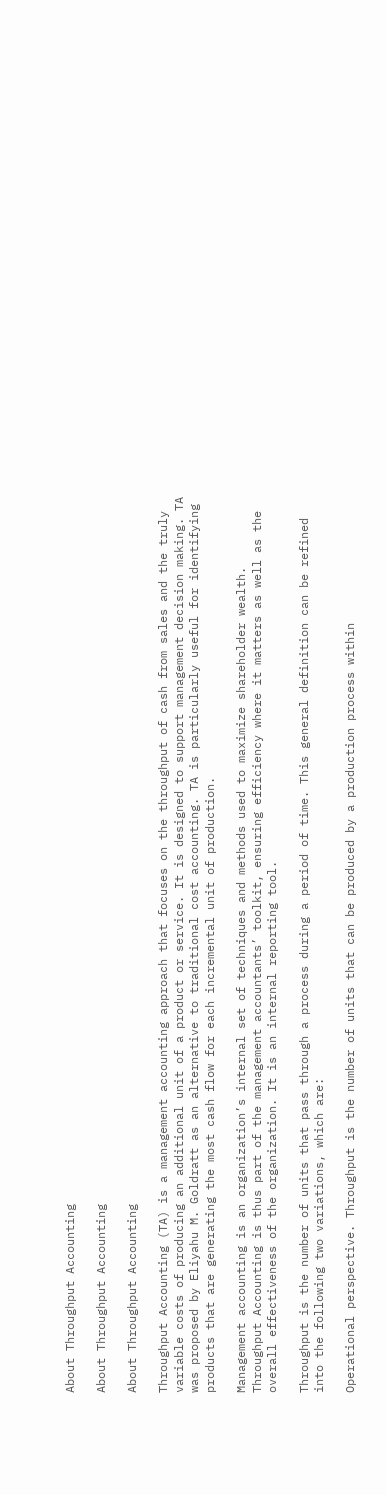About Throughput Accounting

About Throughput Accounting

About Throughput Accounting

Throughput Accounting (TA) is a management accounting approach that focuses on the throughput of cash from sales and the truly variable costs of producing an additional unit of a product or service. It is designed to support management decision making. TA was proposed by Eliyahu M. Goldratt as an alternative to traditional cost accounting. TA is particularly useful for identifying products that are generating the most cash flow for each incremental unit of production.

Management accounting is an organization’s internal set of techniques and methods used to maximize shareholder wealth. Throughput Accounting is thus part of the management accountants’ toolkit, ensuring efficiency where it matters as well as the overall effectiveness of the organization. It is an internal reporting tool.

Throughput is the number of units that pass through a process during a period of time. This general definition can be refined into the following two variations, which are:

Operational perspective. Throughput is the number of units that can be produced by a production process within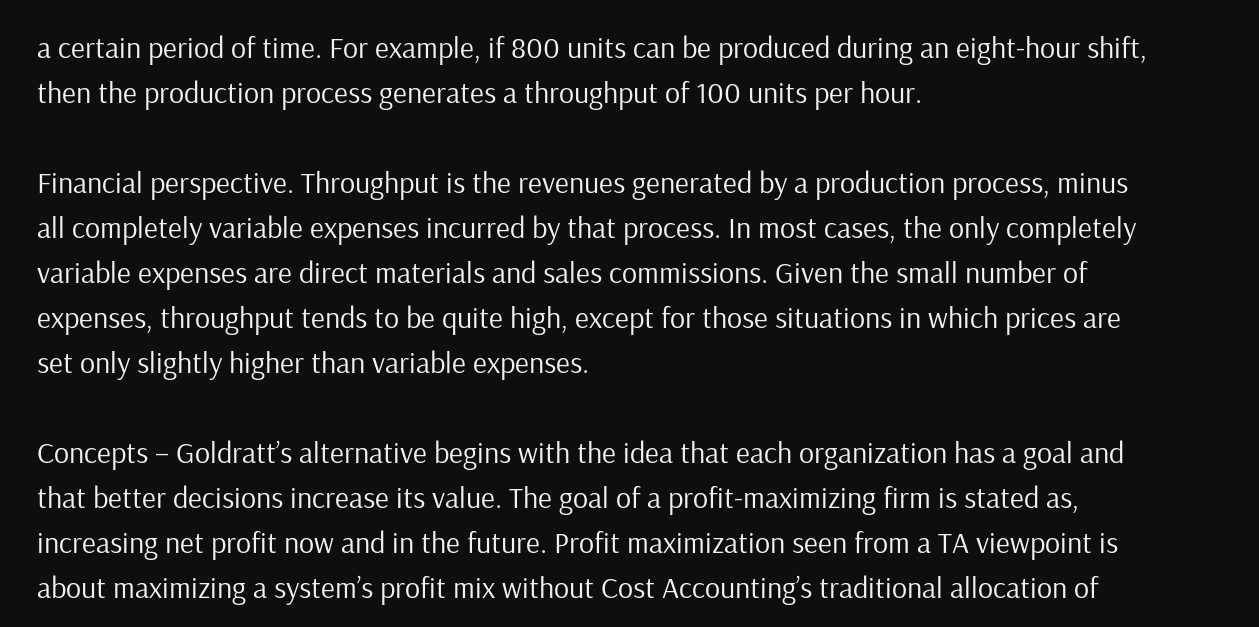a certain period of time. For example, if 800 units can be produced during an eight-hour shift, then the production process generates a throughput of 100 units per hour.

Financial perspective. Throughput is the revenues generated by a production process, minus all completely variable expenses incurred by that process. In most cases, the only completely variable expenses are direct materials and sales commissions. Given the small number of expenses, throughput tends to be quite high, except for those situations in which prices are set only slightly higher than variable expenses.

Concepts – Goldratt’s alternative begins with the idea that each organization has a goal and that better decisions increase its value. The goal of a profit-maximizing firm is stated as, increasing net profit now and in the future. Profit maximization seen from a TA viewpoint is about maximizing a system’s profit mix without Cost Accounting’s traditional allocation of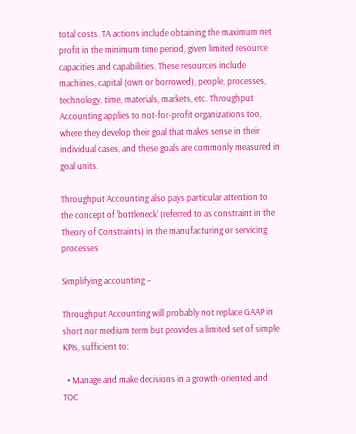total costs. TA actions include obtaining the maximum net profit in the minimum time period, given limited resource capacities and capabilities. These resources include machines, capital (own or borrowed), people, processes, technology, time, materials, markets, etc. Throughput Accounting applies to not-for-profit organizations too, where they develop their goal that makes sense in their individual cases, and these goals are commonly measured in goal units.

Throughput Accounting also pays particular attention to the concept of ‘bottleneck’ (referred to as constraint in the Theory of Constraints) in the manufacturing or servicing processes

Simplifying accounting –

Throughput Accounting will probably not replace GAAP in short nor medium term but provides a limited set of simple KPIs, sufficient to:

  • Manage and make decisions in a growth-oriented and TOC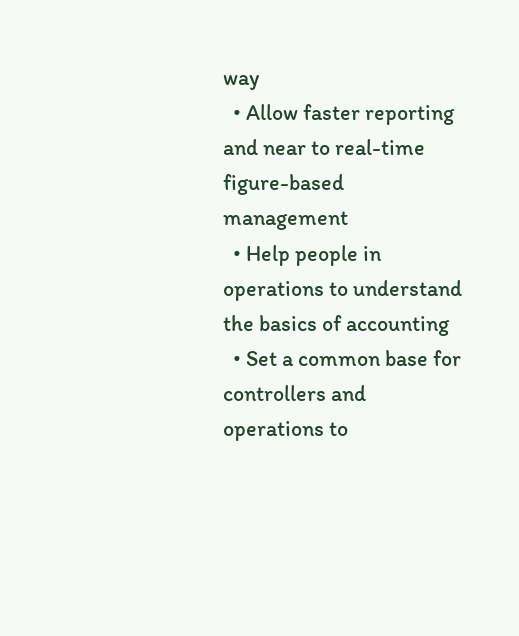way
  • Allow faster reporting and near to real-time figure-based management
  • Help people in operations to understand the basics of accounting
  • Set a common base for controllers and operations to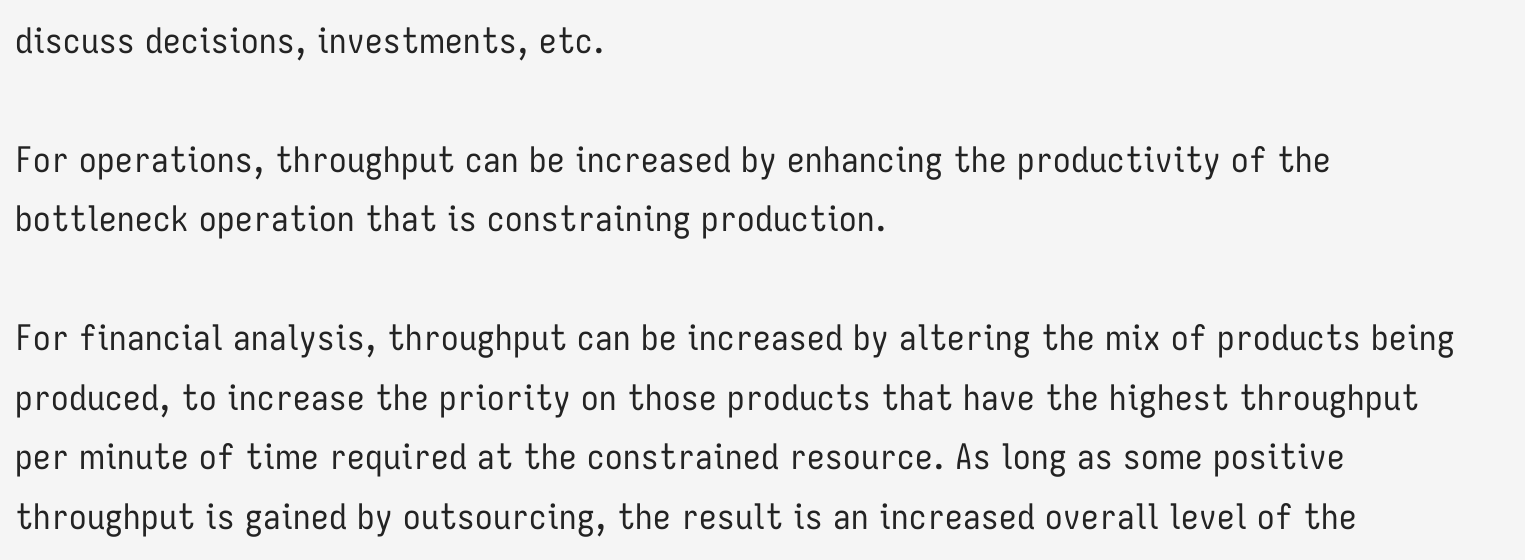discuss decisions, investments, etc.

For operations, throughput can be increased by enhancing the productivity of the bottleneck operation that is constraining production.

For financial analysis, throughput can be increased by altering the mix of products being produced, to increase the priority on those products that have the highest throughput per minute of time required at the constrained resource. As long as some positive throughput is gained by outsourcing, the result is an increased overall level of the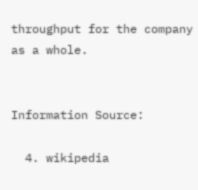throughput for the company as a whole.


Information Source:

  4. wikipedia